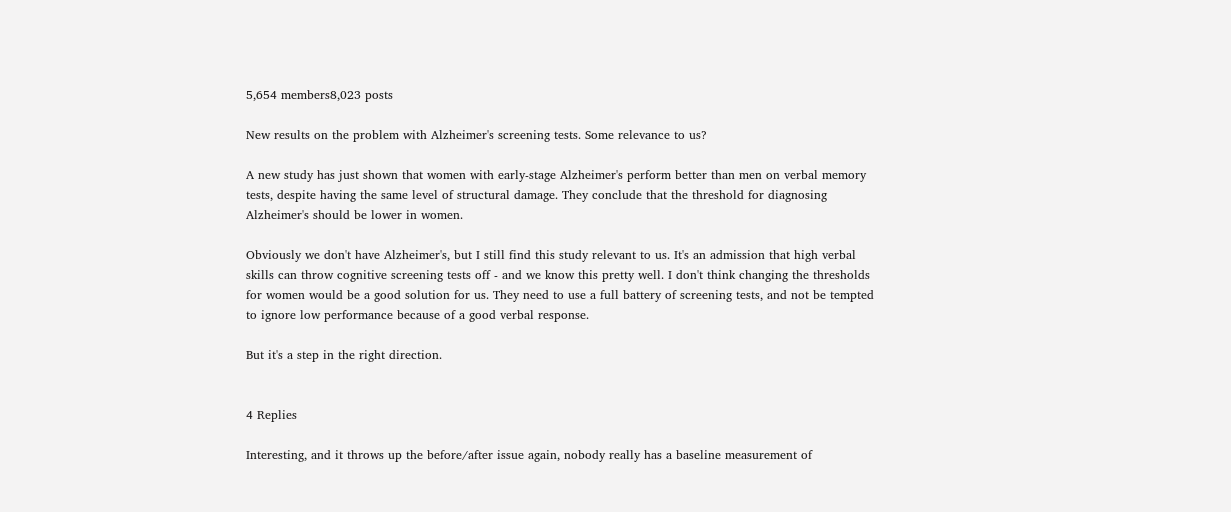5,654 members8,023 posts

New results on the problem with Alzheimer's screening tests. Some relevance to us?

A new study has just shown that women with early-stage Alzheimer's perform better than men on verbal memory tests, despite having the same level of structural damage. They conclude that the threshold for diagnosing Alzheimer's should be lower in women.

Obviously we don't have Alzheimer's, but I still find this study relevant to us. It's an admission that high verbal skills can throw cognitive screening tests off - and we know this pretty well. I don't think changing the thresholds for women would be a good solution for us. They need to use a full battery of screening tests, and not be tempted to ignore low performance because of a good verbal response.

But it's a step in the right direction.


4 Replies

Interesting, and it throws up the before/after issue again, nobody really has a baseline measurement of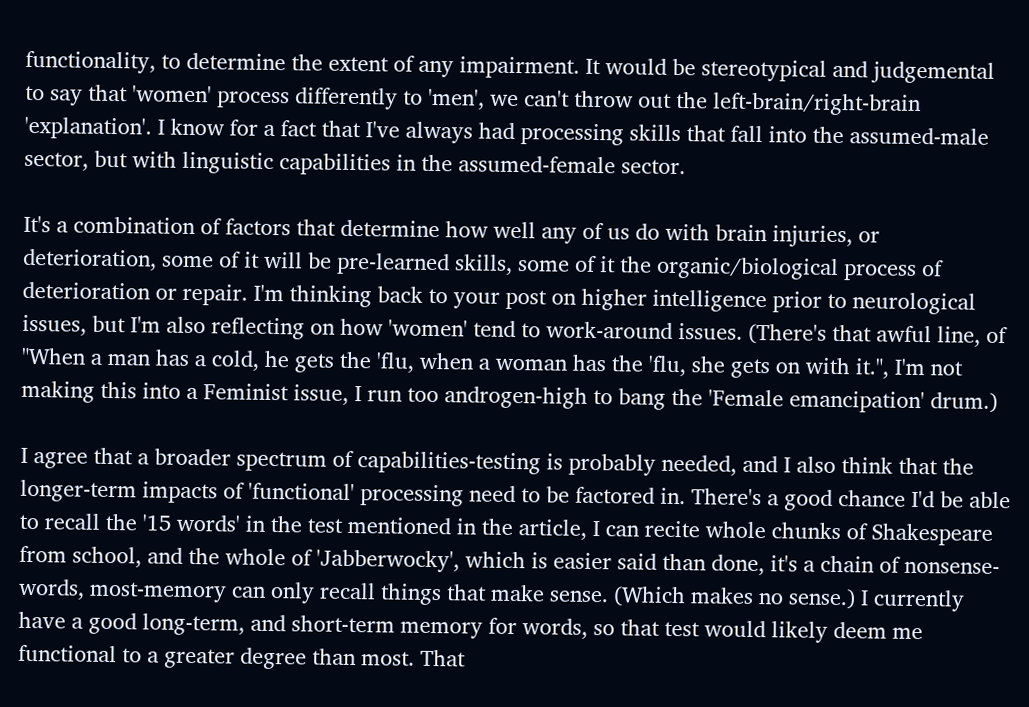functionality, to determine the extent of any impairment. It would be stereotypical and judgemental to say that 'women' process differently to 'men', we can't throw out the left-brain/right-brain 'explanation'. I know for a fact that I've always had processing skills that fall into the assumed-male sector, but with linguistic capabilities in the assumed-female sector.

It's a combination of factors that determine how well any of us do with brain injuries, or deterioration, some of it will be pre-learned skills, some of it the organic/biological process of deterioration or repair. I'm thinking back to your post on higher intelligence prior to neurological issues, but I'm also reflecting on how 'women' tend to work-around issues. (There's that awful line, of "When a man has a cold, he gets the 'flu, when a woman has the 'flu, she gets on with it.", I'm not making this into a Feminist issue, I run too androgen-high to bang the 'Female emancipation' drum.)

I agree that a broader spectrum of capabilities-testing is probably needed, and I also think that the longer-term impacts of 'functional' processing need to be factored in. There's a good chance I'd be able to recall the '15 words' in the test mentioned in the article, I can recite whole chunks of Shakespeare from school, and the whole of 'Jabberwocky', which is easier said than done, it's a chain of nonsense-words, most-memory can only recall things that make sense. (Which makes no sense.) I currently have a good long-term, and short-term memory for words, so that test would likely deem me functional to a greater degree than most. That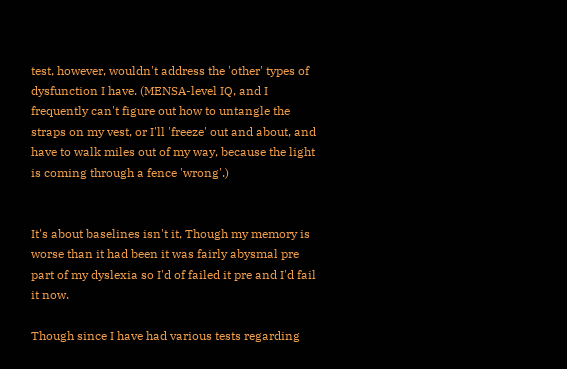test, however, wouldn't address the 'other' types of dysfunction I have. (MENSA-level IQ, and I frequently can't figure out how to untangle the straps on my vest, or I'll 'freeze' out and about, and have to walk miles out of my way, because the light is coming through a fence 'wrong'.)


It's about baselines isn't it, Though my memory is worse than it had been it was fairly abysmal pre part of my dyslexia so I'd of failed it pre and I'd fail it now.

Though since I have had various tests regarding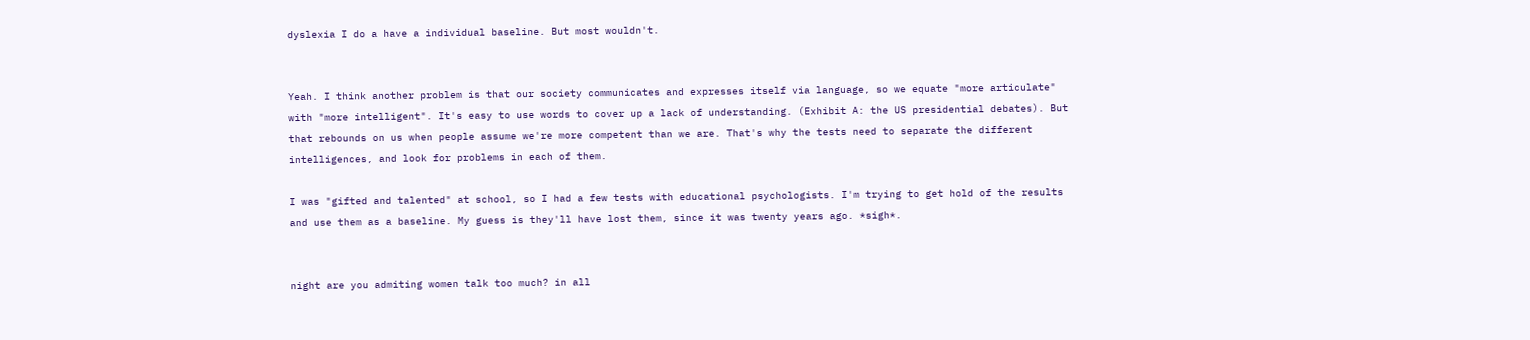dyslexia I do a have a individual baseline. But most wouldn't.


Yeah. I think another problem is that our society communicates and expresses itself via language, so we equate "more articulate" with "more intelligent". It's easy to use words to cover up a lack of understanding. (Exhibit A: the US presidential debates). But that rebounds on us when people assume we're more competent than we are. That's why the tests need to separate the different intelligences, and look for problems in each of them.

I was "gifted and talented" at school, so I had a few tests with educational psychologists. I'm trying to get hold of the results and use them as a baseline. My guess is they'll have lost them, since it was twenty years ago. *sigh*.


night are you admiting women talk too much? in all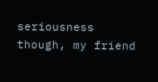seriousness though, my friend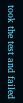took the test and failed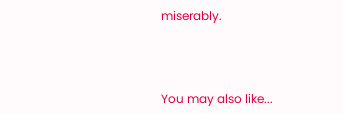miserably.



You may also like...